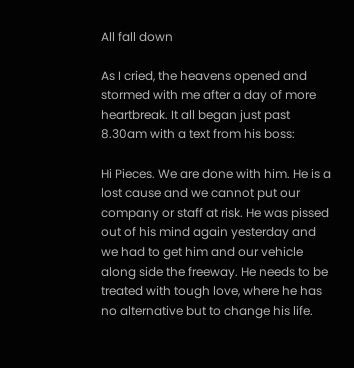All fall down

As I cried, the heavens opened and stormed with me after a day of more heartbreak. It all began just past 8.30am with a text from his boss:

Hi Pieces. We are done with him. He is a lost cause and we cannot put our company or staff at risk. He was pissed out of his mind again yesterday and we had to get him and our vehicle along side the freeway. He needs to be treated with tough love, where he has no alternative but to change his life.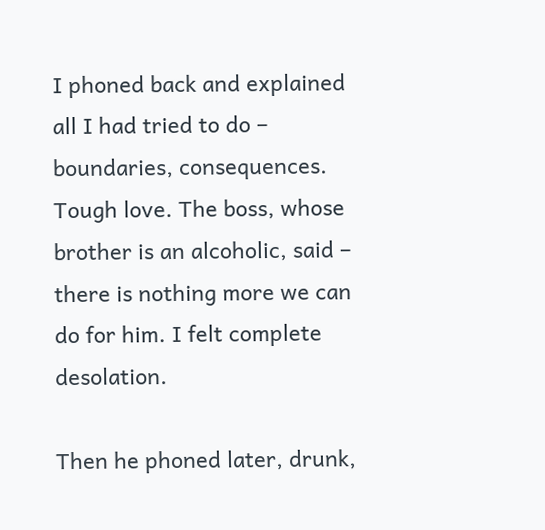I phoned back and explained all I had tried to do – boundaries, consequences. Tough love. The boss, whose brother is an alcoholic, said – there is nothing more we can do for him. I felt complete desolation.

Then he phoned later, drunk,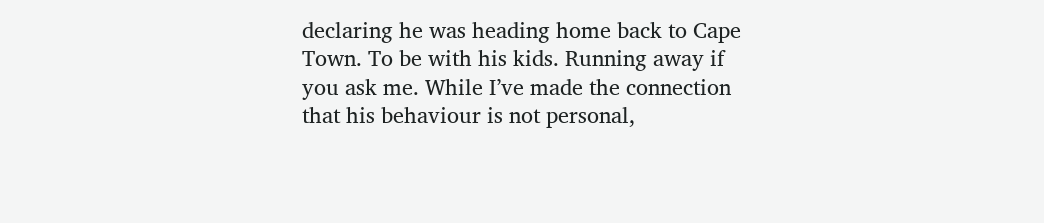declaring he was heading home back to Cape Town. To be with his kids. Running away if you ask me. While I’ve made the connection that his behaviour is not personal,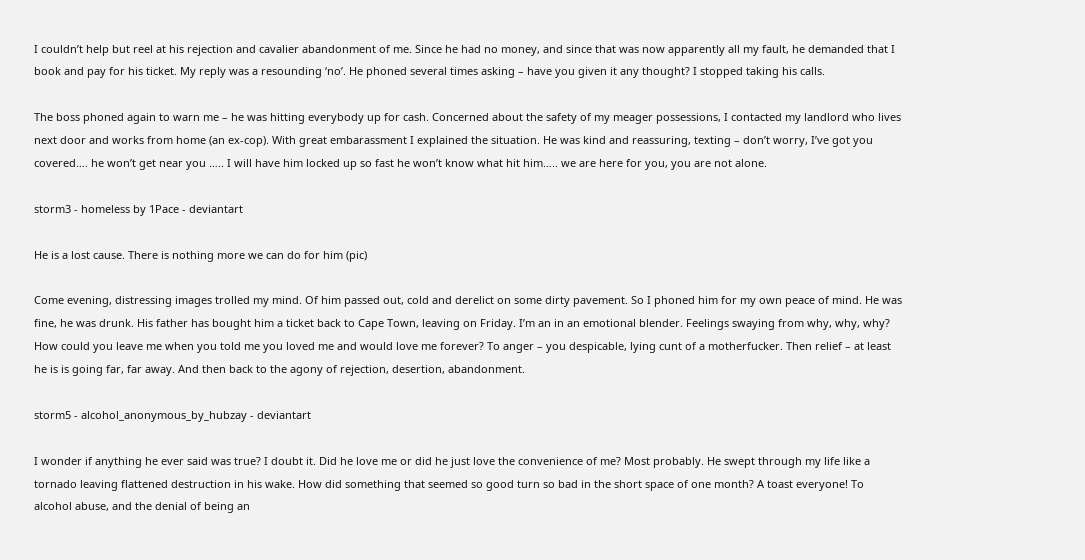I couldn’t help but reel at his rejection and cavalier abandonment of me. Since he had no money, and since that was now apparently all my fault, he demanded that I book and pay for his ticket. My reply was a resounding ‘no’. He phoned several times asking – have you given it any thought? I stopped taking his calls.

The boss phoned again to warn me – he was hitting everybody up for cash. Concerned about the safety of my meager possessions, I contacted my landlord who lives next door and works from home (an ex-cop). With great embarassment I explained the situation. He was kind and reassuring, texting – don’t worry, I’ve got you covered…. he won’t get near you ….. I will have him locked up so fast he won’t know what hit him….. we are here for you, you are not alone.

storm3 - homeless by 1Pace - deviantart

He is a lost cause. There is nothing more we can do for him (pic)

Come evening, distressing images trolled my mind. Of him passed out, cold and derelict on some dirty pavement. So I phoned him for my own peace of mind. He was fine, he was drunk. His father has bought him a ticket back to Cape Town, leaving on Friday. I’m an in an emotional blender. Feelings swaying from why, why, why? How could you leave me when you told me you loved me and would love me forever? To anger – you despicable, lying cunt of a motherfucker. Then relief – at least he is is going far, far away. And then back to the agony of rejection, desertion, abandonment.

storm5 - alcohol_anonymous_by_hubzay - deviantart

I wonder if anything he ever said was true? I doubt it. Did he love me or did he just love the convenience of me? Most probably. He swept through my life like a tornado leaving flattened destruction in his wake. How did something that seemed so good turn so bad in the short space of one month? A toast everyone! To alcohol abuse, and the denial of being an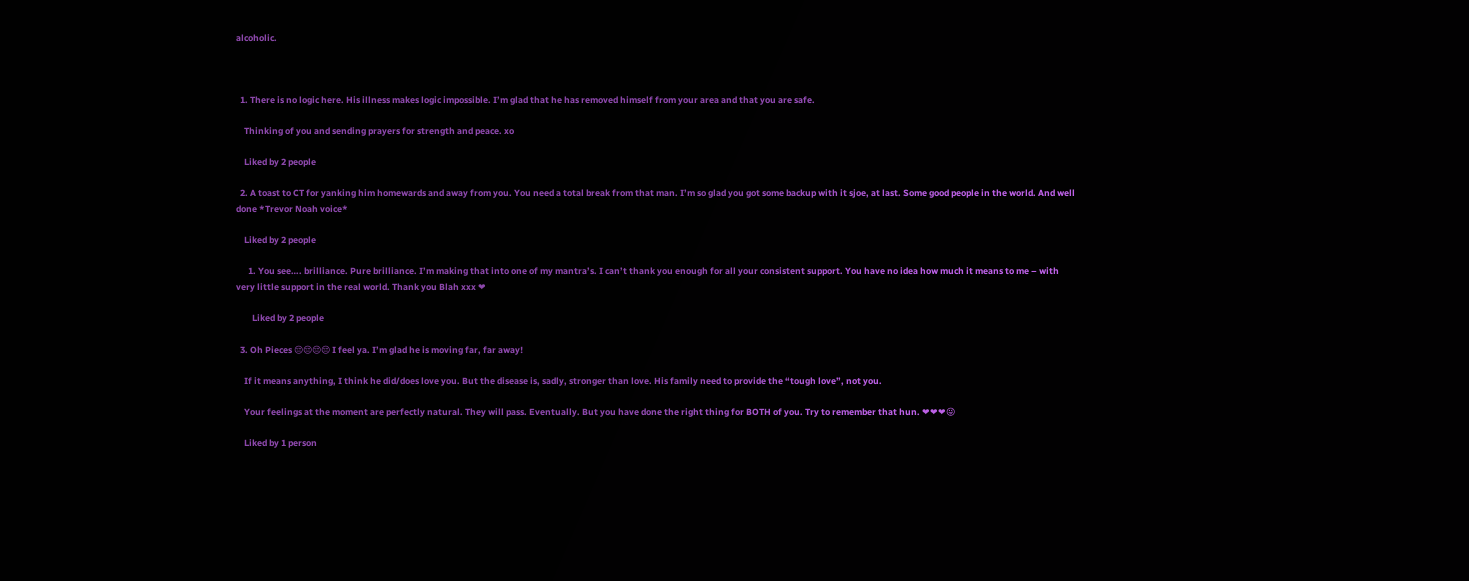alcoholic.



  1. There is no logic here. His illness makes logic impossible. I’m glad that he has removed himself from your area and that you are safe.

    Thinking of you and sending prayers for strength and peace. xo

    Liked by 2 people

  2. A toast to CT for yanking him homewards and away from you. You need a total break from that man. I’m so glad you got some backup with it sjoe, at last. Some good people in the world. And well done *Trevor Noah voice*

    Liked by 2 people

      1. You see…. brilliance. Pure brilliance. I’m making that into one of my mantra’s. I can’t thank you enough for all your consistent support. You have no idea how much it means to me – with very little support in the real world. Thank you Blah xxx ❤

        Liked by 2 people

  3. Oh Pieces 😔😔😔😔 I feel ya. I’m glad he is moving far, far away!

    If it means anything, I think he did/does love you. But the disease is, sadly, stronger than love. His family need to provide the “tough love”, not you.

    Your feelings at the moment are perfectly natural. They will pass. Eventually. But you have done the right thing for BOTH of you. Try to remember that hun. ❤❤❤😜

    Liked by 1 person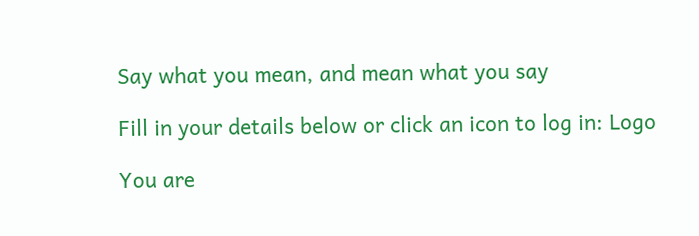Say what you mean, and mean what you say

Fill in your details below or click an icon to log in: Logo

You are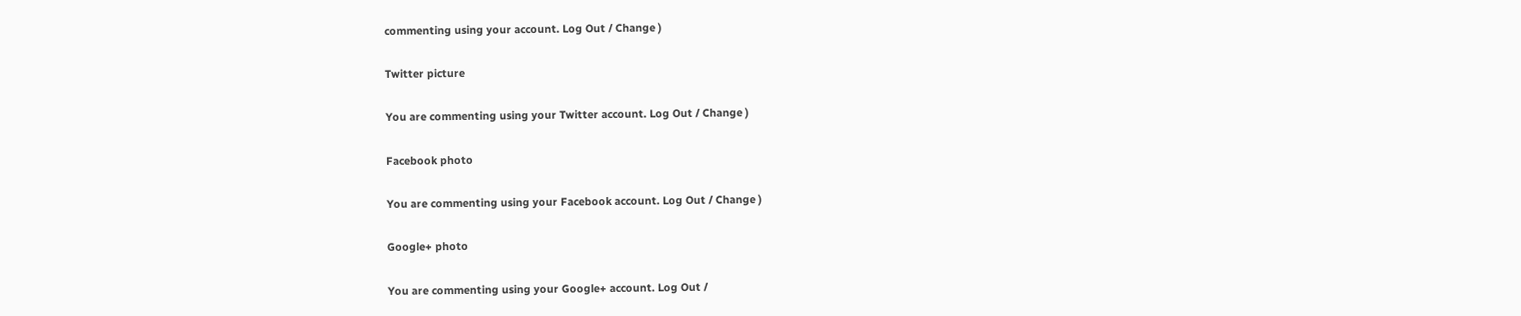commenting using your account. Log Out / Change )

Twitter picture

You are commenting using your Twitter account. Log Out / Change )

Facebook photo

You are commenting using your Facebook account. Log Out / Change )

Google+ photo

You are commenting using your Google+ account. Log Out /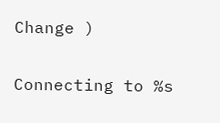Change )

Connecting to %s